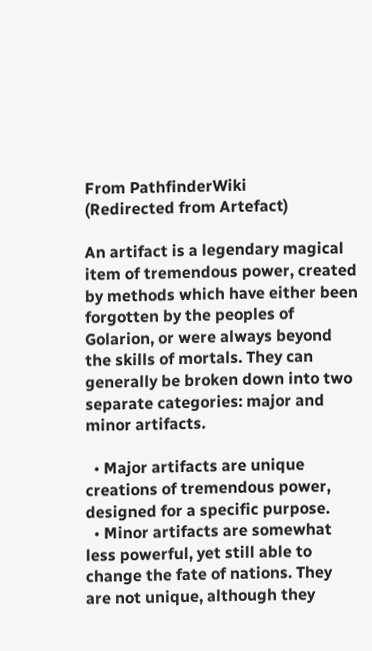From PathfinderWiki
(Redirected from Artefact)

An artifact is a legendary magical item of tremendous power, created by methods which have either been forgotten by the peoples of Golarion, or were always beyond the skills of mortals. They can generally be broken down into two separate categories: major and minor artifacts.

  • Major artifacts are unique creations of tremendous power, designed for a specific purpose.
  • Minor artifacts are somewhat less powerful, yet still able to change the fate of nations. They are not unique, although they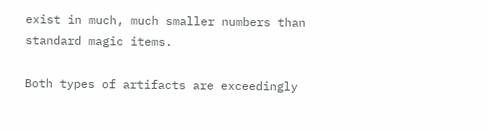exist in much, much smaller numbers than standard magic items.

Both types of artifacts are exceedingly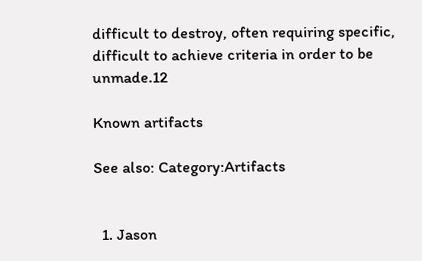difficult to destroy, often requiring specific, difficult to achieve criteria in order to be unmade.12

Known artifacts

See also: Category:Artifacts


  1. Jason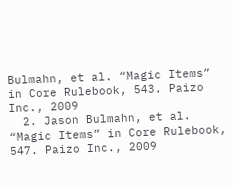Bulmahn, et al. “Magic Items” in Core Rulebook, 543. Paizo Inc., 2009
  2. Jason Bulmahn, et al. “Magic Items” in Core Rulebook, 547. Paizo Inc., 2009